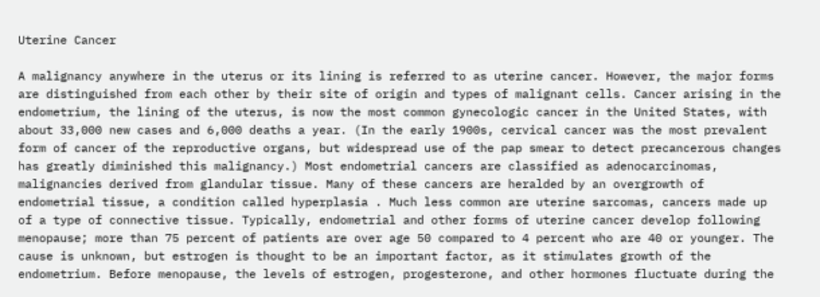Uterine Cancer

A malignancy anywhere in the uterus or its lining is referred to as uterine cancer. However, the major forms are distinguished from each other by their site of origin and types of malignant cells. Cancer arising in the endometrium, the lining of the uterus, is now the most common gynecologic cancer in the United States, with about 33,000 new cases and 6,000 deaths a year. (In the early 1900s, cervical cancer was the most prevalent form of cancer of the reproductive organs, but widespread use of the pap smear to detect precancerous changes has greatly diminished this malignancy.) Most endometrial cancers are classified as adenocarcinomas, malignancies derived from glandular tissue. Many of these cancers are heralded by an overgrowth of endometrial tissue, a condition called hyperplasia . Much less common are uterine sarcomas, cancers made up of a type of connective tissue. Typically, endometrial and other forms of uterine cancer develop following menopause; more than 75 percent of patients are over age 50 compared to 4 percent who are 40 or younger. The cause is unknown, but estrogen is thought to be an important factor, as it stimulates growth of the endometrium. Before menopause, the levels of estrogen, progesterone, and other hormones fluctuate during the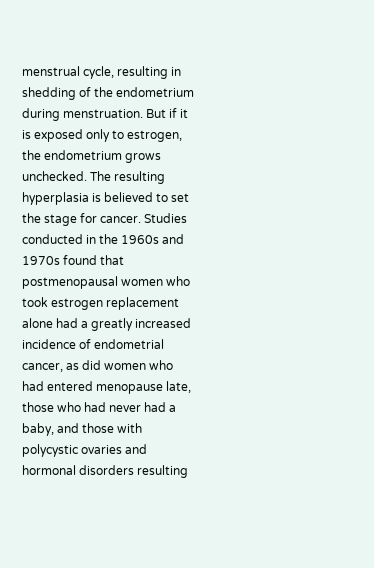menstrual cycle, resulting in shedding of the endometrium during menstruation. But if it is exposed only to estrogen, the endometrium grows unchecked. The resulting hyperplasia is believed to set the stage for cancer. Studies conducted in the 1960s and 1970s found that postmenopausal women who took estrogen replacement alone had a greatly increased incidence of endometrial cancer, as did women who had entered menopause late, those who had never had a baby, and those with polycystic ovaries and hormonal disorders resulting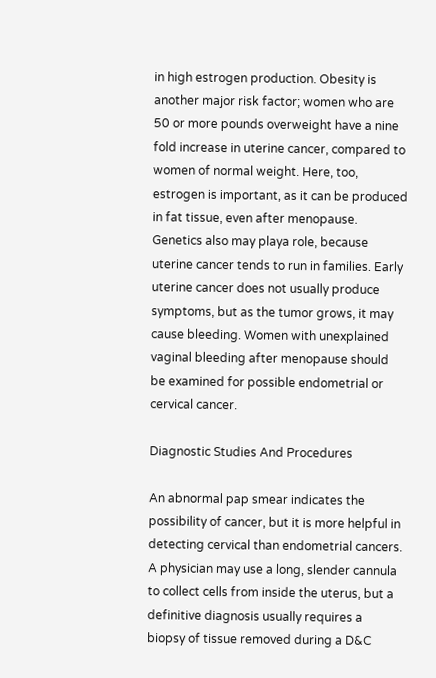in high estrogen production. Obesity is another major risk factor; women who are 50 or more pounds overweight have a nine fold increase in uterine cancer, compared to women of normal weight. Here, too, estrogen is important, as it can be produced in fat tissue, even after menopause. Genetics also may playa role, because uterine cancer tends to run in families. Early uterine cancer does not usually produce symptoms, but as the tumor grows, it may cause bleeding. Women with unexplained vaginal bleeding after menopause should be examined for possible endometrial or cervical cancer.

Diagnostic Studies And Procedures

An abnormal pap smear indicates the possibility of cancer, but it is more helpful in detecting cervical than endometrial cancers. A physician may use a long, slender cannula to collect cells from inside the uterus, but a definitive diagnosis usually requires a biopsy of tissue removed during a D&C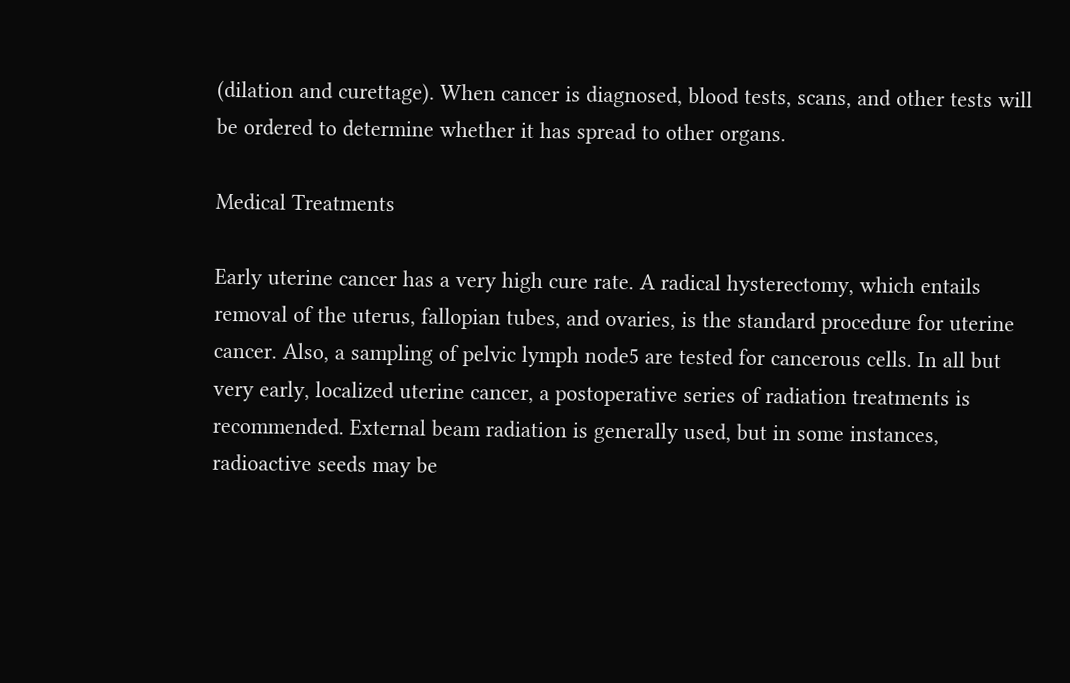(dilation and curettage). When cancer is diagnosed, blood tests, scans, and other tests will be ordered to determine whether it has spread to other organs.

Medical Treatments

Early uterine cancer has a very high cure rate. A radical hysterectomy, which entails removal of the uterus, fallopian tubes, and ovaries, is the standard procedure for uterine cancer. Also, a sampling of pelvic lymph node5 are tested for cancerous cells. In all but very early, localized uterine cancer, a postoperative series of radiation treatments is recommended. External beam radiation is generally used, but in some instances, radioactive seeds may be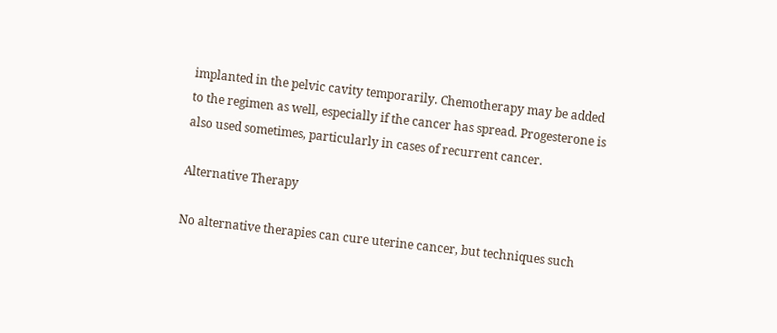implanted in the pelvic cavity temporarily. Chemotherapy may be added to the regimen as well, especially if the cancer has spread. Progesterone is also used sometimes, particularly in cases of recurrent cancer.

Alternative Therapy

No alternative therapies can cure uterine cancer, but techniques such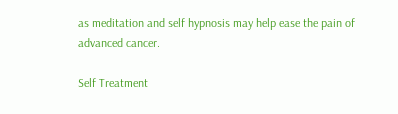as meditation and self hypnosis may help ease the pain of advanced cancer.

Self Treatment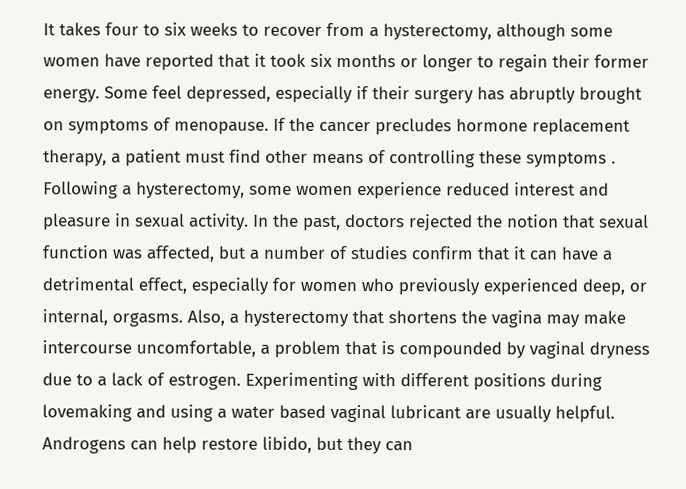It takes four to six weeks to recover from a hysterectomy, although some women have reported that it took six months or longer to regain their former energy. Some feel depressed, especially if their surgery has abruptly brought on symptoms of menopause. If the cancer precludes hormone replacement therapy, a patient must find other means of controlling these symptoms . Following a hysterectomy, some women experience reduced interest and pleasure in sexual activity. In the past, doctors rejected the notion that sexual function was affected, but a number of studies confirm that it can have a detrimental effect, especially for women who previously experienced deep, or internal, orgasms. Also, a hysterectomy that shortens the vagina may make intercourse uncomfortable, a problem that is compounded by vaginal dryness due to a lack of estrogen. Experimenting with different positions during lovemaking and using a water based vaginal lubricant are usually helpful. Androgens can help restore libido, but they can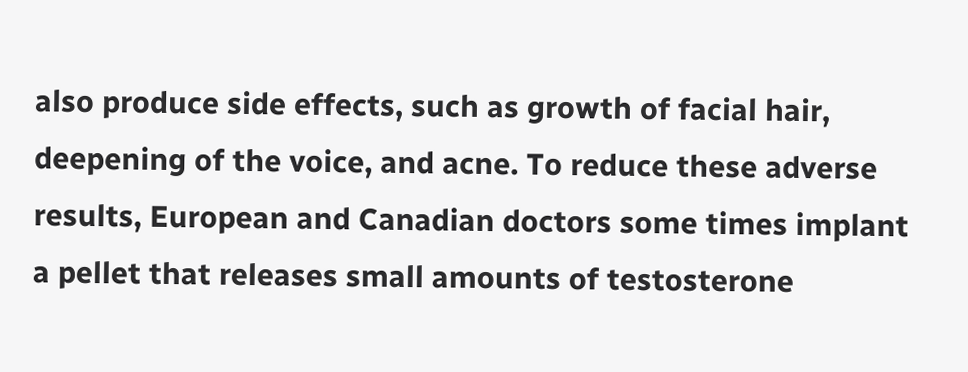also produce side effects, such as growth of facial hair, deepening of the voice, and acne. To reduce these adverse results, European and Canadian doctors some times implant a pellet that releases small amounts of testosterone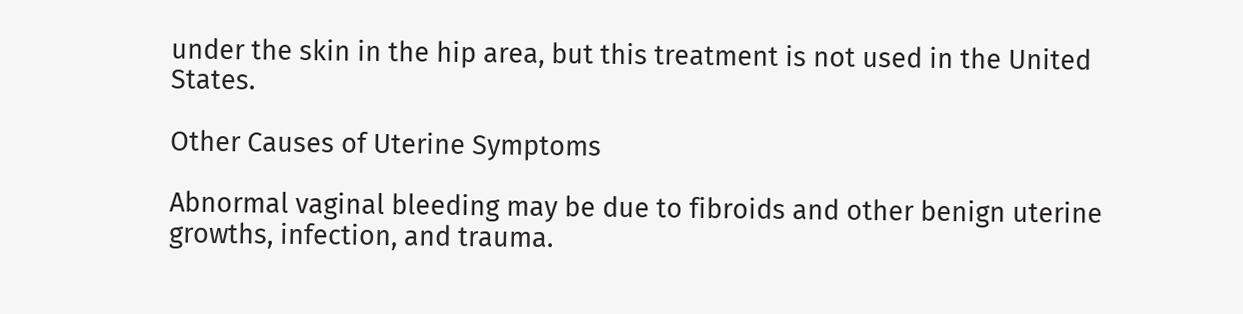under the skin in the hip area, but this treatment is not used in the United States.

Other Causes of Uterine Symptoms

Abnormal vaginal bleeding may be due to fibroids and other benign uterine growths, infection, and trauma.